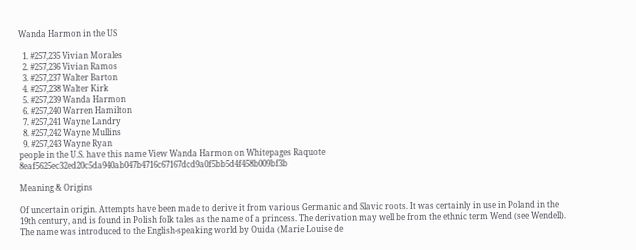Wanda Harmon in the US

  1. #257,235 Vivian Morales
  2. #257,236 Vivian Ramos
  3. #257,237 Walter Barton
  4. #257,238 Walter Kirk
  5. #257,239 Wanda Harmon
  6. #257,240 Warren Hamilton
  7. #257,241 Wayne Landry
  8. #257,242 Wayne Mullins
  9. #257,243 Wayne Ryan
people in the U.S. have this name View Wanda Harmon on Whitepages Raquote 8eaf5625ec32ed20c5da940ab047b4716c67167dcd9a0f5bb5d4f458b009bf3b

Meaning & Origins

Of uncertain origin. Attempts have been made to derive it from various Germanic and Slavic roots. It was certainly in use in Poland in the 19th century, and is found in Polish folk tales as the name of a princess. The derivation may well be from the ethnic term Wend (see Wendell). The name was introduced to the English-speaking world by Ouida (Marie Louise de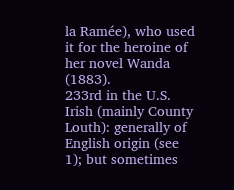la Ramée), who used it for the heroine of her novel Wanda (1883).
233rd in the U.S.
Irish (mainly County Louth): generally of English origin (see 1); but sometimes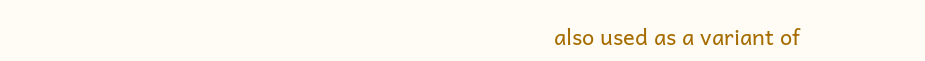also used as a variant of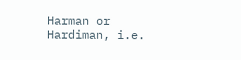Harman or Hardiman, i.e.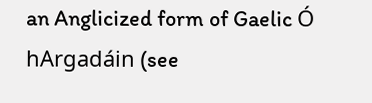an Anglicized form of Gaelic Ó hArgadáin (see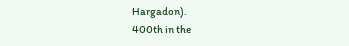Hargadon).
400th in the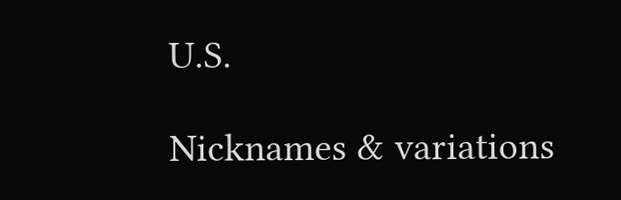U.S.

Nicknames & variations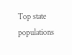Top state populations